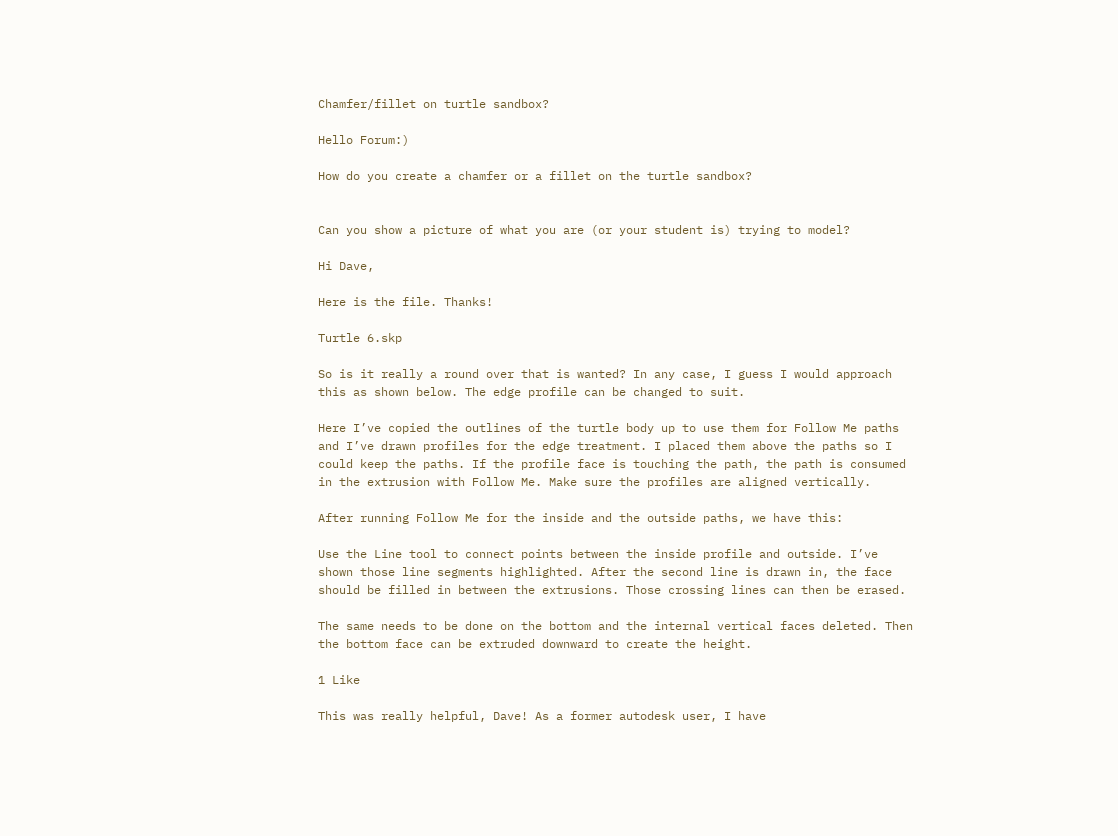Chamfer/fillet on turtle sandbox?

Hello Forum:)

How do you create a chamfer or a fillet on the turtle sandbox?


Can you show a picture of what you are (or your student is) trying to model?

Hi Dave,

Here is the file. Thanks!

Turtle 6.skp

So is it really a round over that is wanted? In any case, I guess I would approach this as shown below. The edge profile can be changed to suit.

Here I’ve copied the outlines of the turtle body up to use them for Follow Me paths and I’ve drawn profiles for the edge treatment. I placed them above the paths so I could keep the paths. If the profile face is touching the path, the path is consumed in the extrusion with Follow Me. Make sure the profiles are aligned vertically.

After running Follow Me for the inside and the outside paths, we have this:

Use the Line tool to connect points between the inside profile and outside. I’ve shown those line segments highlighted. After the second line is drawn in, the face should be filled in between the extrusions. Those crossing lines can then be erased.

The same needs to be done on the bottom and the internal vertical faces deleted. Then the bottom face can be extruded downward to create the height.

1 Like

This was really helpful, Dave! As a former autodesk user, I have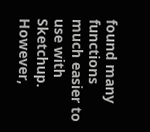found many functions much easier to use with Sketchup. However,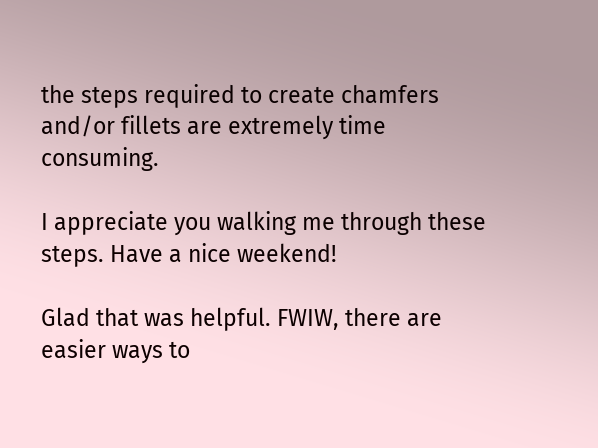the steps required to create chamfers and/or fillets are extremely time consuming.

I appreciate you walking me through these steps. Have a nice weekend!

Glad that was helpful. FWIW, there are easier ways to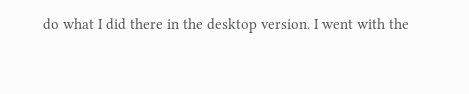do what I did there in the desktop version. I went with the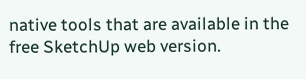native tools that are available in the free SketchUp web version.